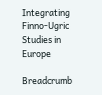Integrating Finno-Ugric Studies in Europe

Breadcrumb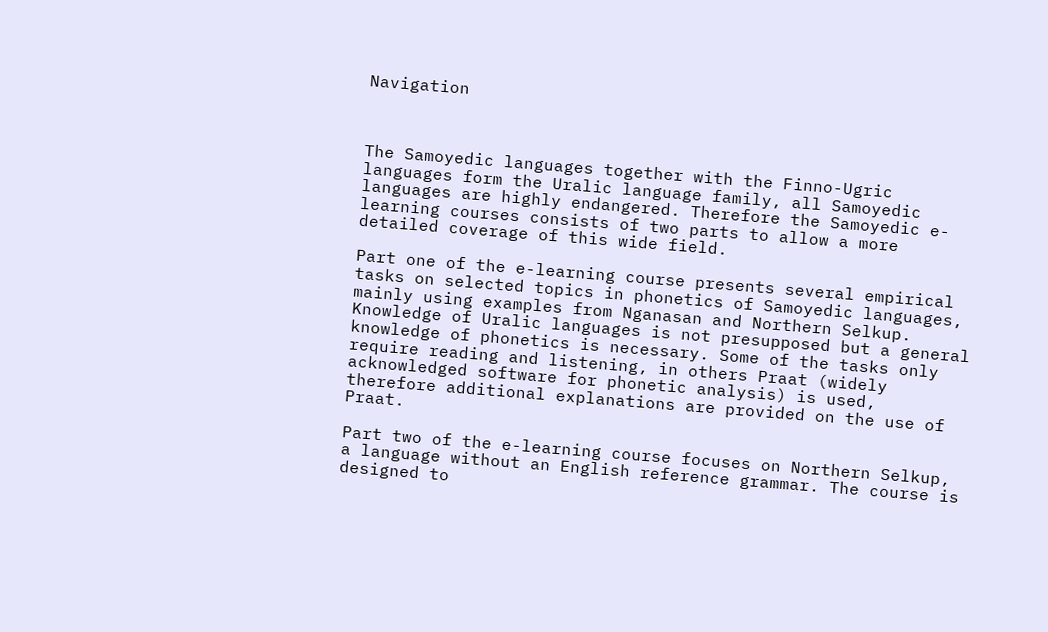Navigation



The Samoyedic languages together with the Finno-Ugric languages form the Uralic language family, all Samoyedic languages are highly endangered. Therefore the Samoyedic e-learning courses consists of two parts to allow a more detailed coverage of this wide field.

Part one of the e-learning course presents several empirical tasks on selected topics in phonetics of Samoyedic languages, mainly using examples from Nganasan and Northern Selkup. Knowledge of Uralic languages is not presupposed but a general knowledge of phonetics is necessary. Some of the tasks only require reading and listening, in others Praat (widely acknowledged software for phonetic analysis) is used, therefore additional explanations are provided on the use of Praat.

Part two of the e-learning course focuses on Northern Selkup, a language without an English reference grammar. The course is designed to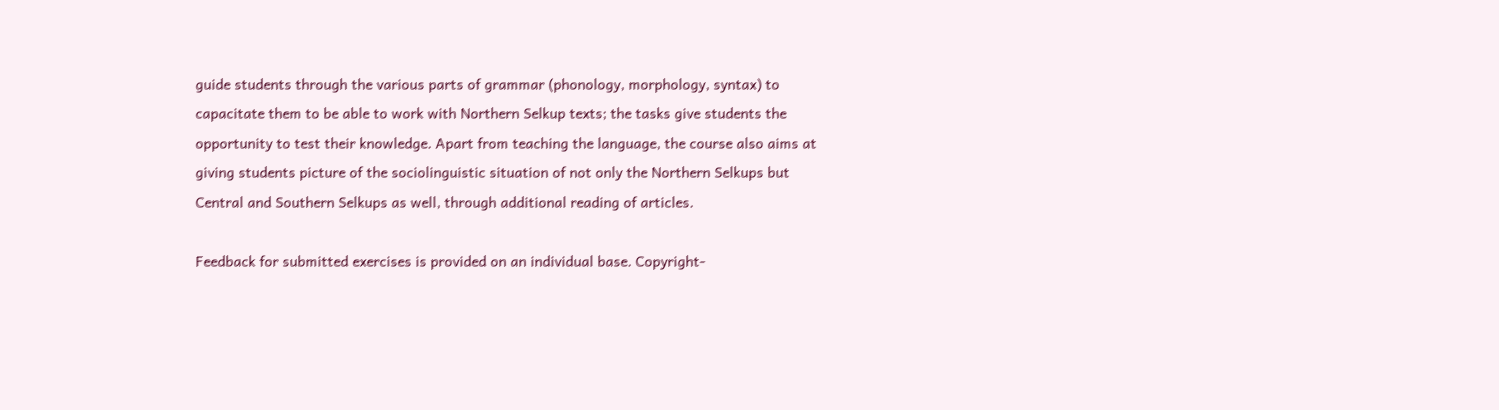guide students through the various parts of grammar (phonology, morphology, syntax) to capacitate them to be able to work with Northern Selkup texts; the tasks give students the opportunity to test their knowledge. Apart from teaching the language, the course also aims at giving students picture of the sociolinguistic situation of not only the Northern Selkups but Central and Southern Selkups as well, through additional reading of articles.

Feedback for submitted exercises is provided on an individual base. Copyright-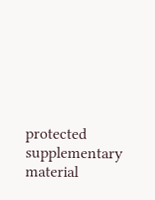protected supplementary material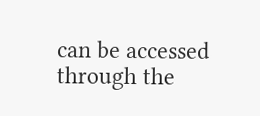can be accessed through the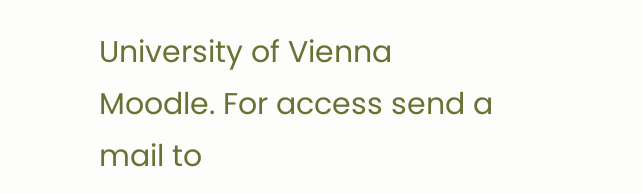University of Vienna Moodle. For access send a mail to